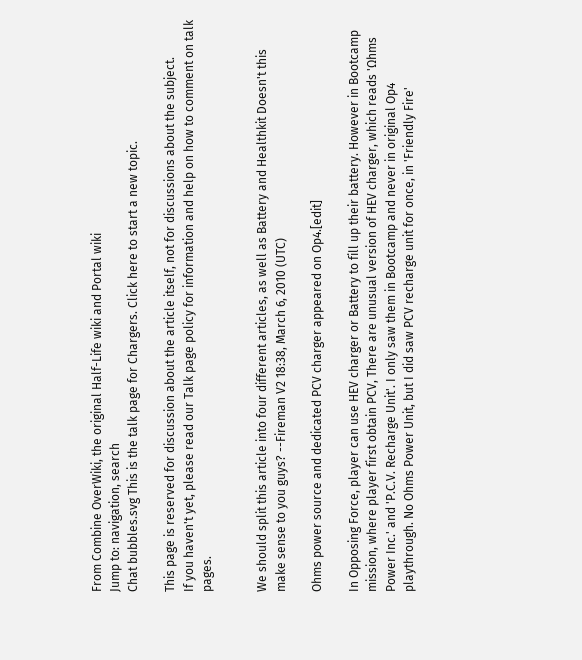From Combine OverWiki, the original Half-Life wiki and Portal wiki
Jump to: navigation, search
Chat bubbles.svg This is the talk page for Chargers. Click here to start a new topic.

This page is reserved for discussion about the article itself, not for discussions about the subject.
If you haven't yet, please read our Talk page policy for information and help on how to comment on talk pages.


We should split this article into four different articles, as well as Battery and Healthkit Doesn't this make sense to you guys? --Fireman V2 18:38, March 6, 2010 (UTC)

Ohms power source and dedicated PCV charger appeared on Op4.[edit]

In Opposing Force, player can use HEV charger or Battery to fill up their battery. However in Bootcamp mission, where player first obtain PCV, There are unusual version of HEV charger, which reads 'Ωhms Power Inc.' and 'P.C.V. Recharge Unit'. I only saw them in Bootcamp and never in original Op4 playthrough. No Ohms Power Unit, but I did saw PCV recharge unit for once, in 'Friendly Fire'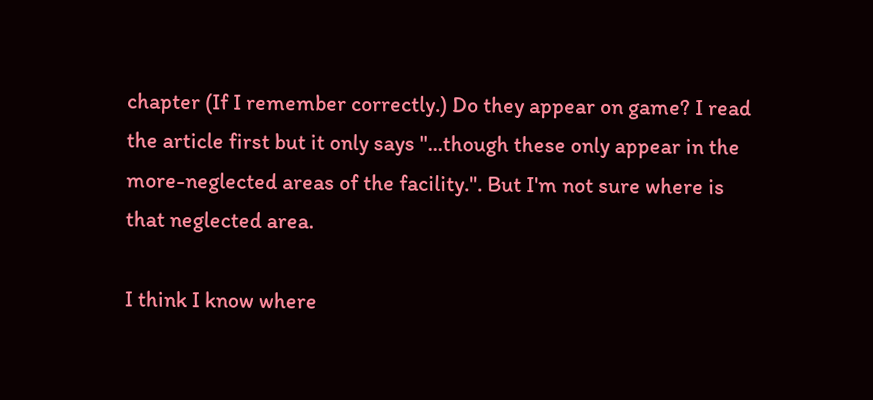chapter (If I remember correctly.) Do they appear on game? I read the article first but it only says "...though these only appear in the more-neglected areas of the facility.". But I'm not sure where is that neglected area.

I think I know where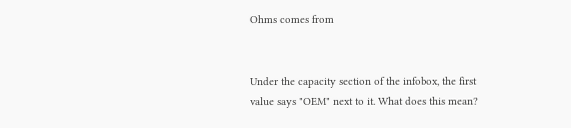Ohms comes from


Under the capacity section of the infobox, the first value says "OEM" next to it. What does this mean?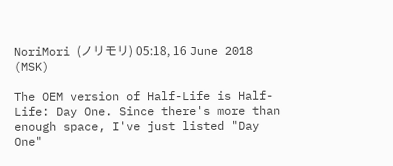NoriMori (ノリモリ) 05:18, 16 June 2018 (MSK)

The OEM version of Half-Life is Half-Life: Day One. Since there's more than enough space, I've just listed "Day One"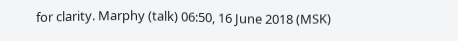for clarity. Marphy (talk) 06:50, 16 June 2018 (MSK)